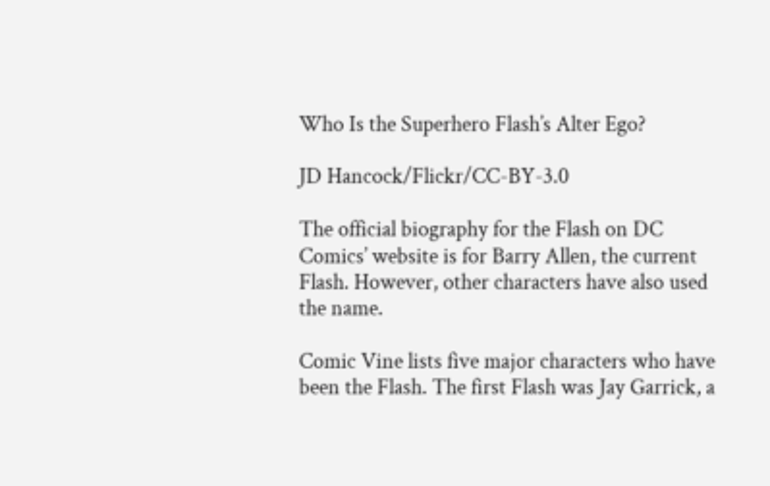Who Is the Superhero Flash’s Alter Ego?

JD Hancock/Flickr/CC-BY-3.0

The official biography for the Flash on DC Comics’ website is for Barry Allen, the current Flash. However, other characters have also used the name.

Comic Vine lists five major characters who have been the Flash. The first Flash was Jay Garrick, a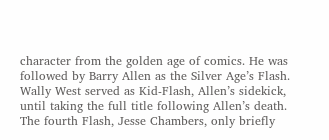character from the golden age of comics. He was followed by Barry Allen as the Silver Age’s Flash. Wally West served as Kid-Flash, Allen’s sidekick, until taking the full title following Allen’s death. The fourth Flash, Jesse Chambers, only briefly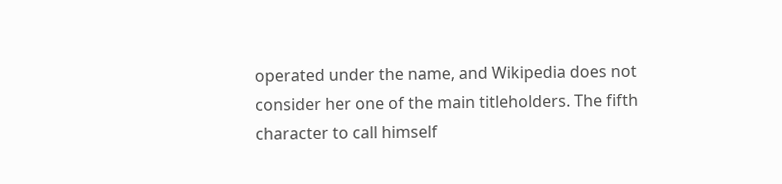operated under the name, and Wikipedia does not consider her one of the main titleholders. The fifth character to call himself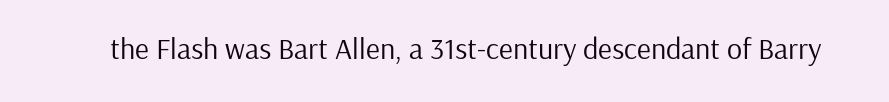the Flash was Bart Allen, a 31st-century descendant of Barry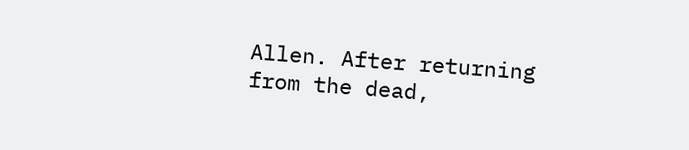Allen. After returning from the dead,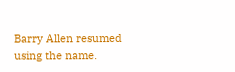Barry Allen resumed using the name.